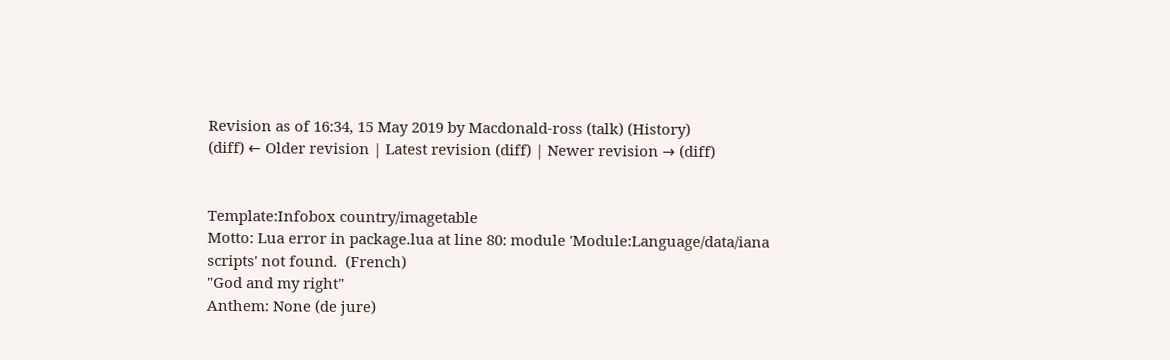Revision as of 16:34, 15 May 2019 by Macdonald-ross (talk) (History)
(diff) ← Older revision | Latest revision (diff) | Newer revision → (diff)


Template:Infobox country/imagetable
Motto: Lua error in package.lua at line 80: module 'Module:Language/data/iana scripts' not found.  (French)
"God and my right"
Anthem: None (de jure)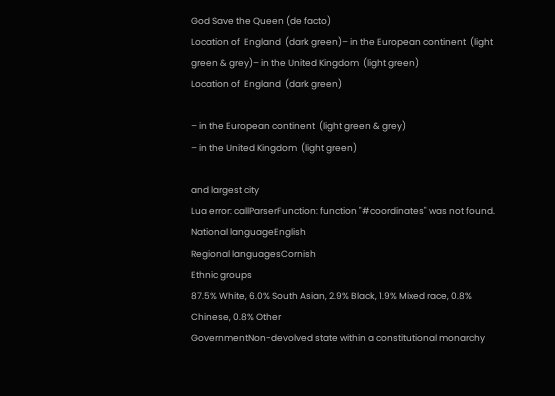God Save the Queen (de facto)
Location of  England  (dark green)– in the European continent  (light green & grey)– in the United Kingdom  (light green)
Location of  England  (dark green)

– in the European continent  (light green & grey)
– in the United Kingdom  (light green)

and largest city
Lua error: callParserFunction: function "#coordinates" was not found.
National languageEnglish
Regional languagesCornish
Ethnic groups
87.5% White, 6.0% South Asian, 2.9% Black, 1.9% Mixed race, 0.8% Chinese, 0.8% Other
GovernmentNon-devolved state within a constitutional monarchy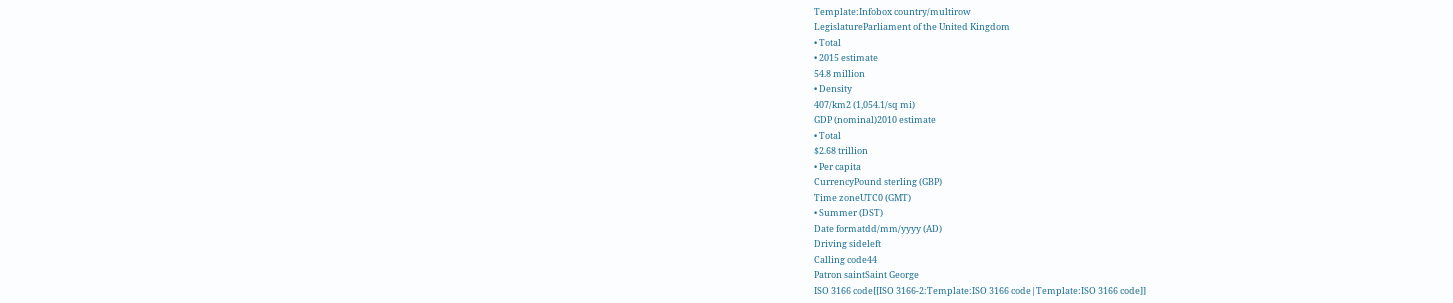Template:Infobox country/multirow
LegislatureParliament of the United Kingdom
• Total
• 2015 estimate
54.8 million
• Density
407/km2 (1,054.1/sq mi)
GDP (nominal)2010 estimate
• Total
$2.68 trillion
• Per capita
CurrencyPound sterling (GBP)
Time zoneUTC0 (GMT)
• Summer (DST)
Date formatdd/mm/yyyy (AD)
Driving sideleft
Calling code44
Patron saintSaint George
ISO 3166 code[[ISO 3166-2:Template:ISO 3166 code|Template:ISO 3166 code]]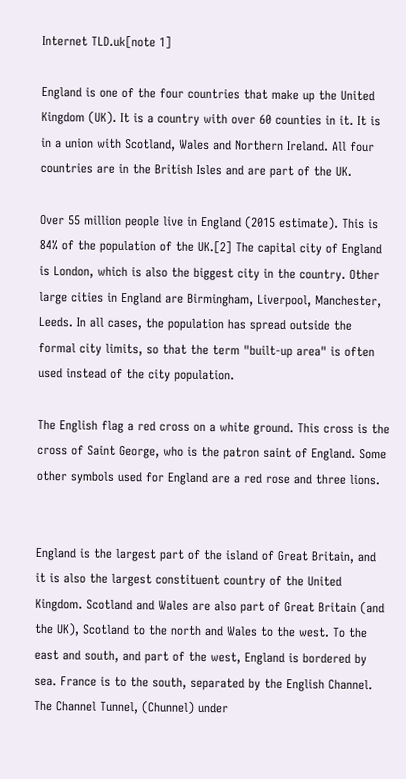Internet TLD.uk[note 1]

England is one of the four countries that make up the United Kingdom (UK). It is a country with over 60 counties in it. It is in a union with Scotland, Wales and Northern Ireland. All four countries are in the British Isles and are part of the UK.

Over 55 million people live in England (2015 estimate). This is 84% of the population of the UK.[2] The capital city of England is London, which is also the biggest city in the country. Other large cities in England are Birmingham, Liverpool, Manchester, Leeds. In all cases, the population has spread outside the formal city limits, so that the term "built-up area" is often used instead of the city population.

The English flag a red cross on a white ground. This cross is the cross of Saint George, who is the patron saint of England. Some other symbols used for England are a red rose and three lions.


England is the largest part of the island of Great Britain, and it is also the largest constituent country of the United Kingdom. Scotland and Wales are also part of Great Britain (and the UK), Scotland to the north and Wales to the west. To the east and south, and part of the west, England is bordered by sea. France is to the south, separated by the English Channel. The Channel Tunnel, (Chunnel) under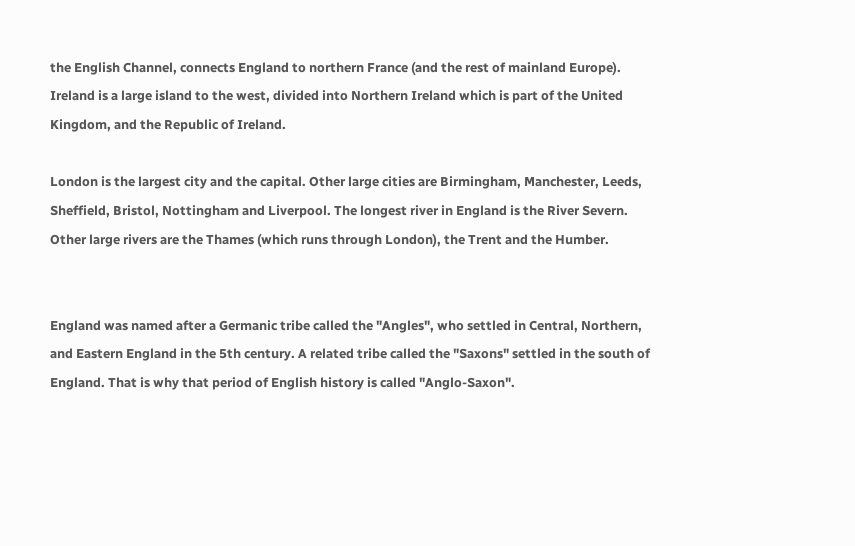the English Channel, connects England to northern France (and the rest of mainland Europe). Ireland is a large island to the west, divided into Northern Ireland which is part of the United Kingdom, and the Republic of Ireland.

London is the largest city and the capital. Other large cities are Birmingham, Manchester, Leeds, Sheffield, Bristol, Nottingham and Liverpool. The longest river in England is the River Severn. Other large rivers are the Thames (which runs through London), the Trent and the Humber.


England was named after a Germanic tribe called the "Angles", who settled in Central, Northern, and Eastern England in the 5th century. A related tribe called the "Saxons" settled in the south of England. That is why that period of English history is called "Anglo-Saxon".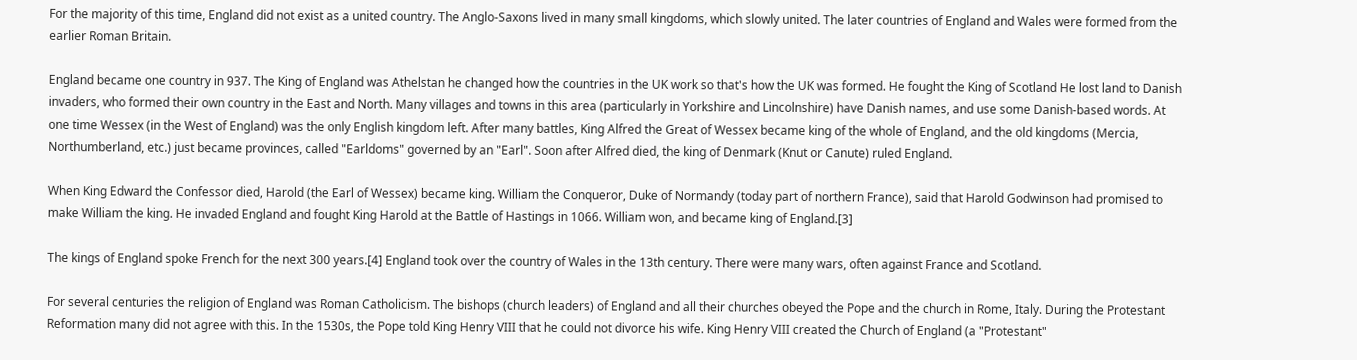For the majority of this time, England did not exist as a united country. The Anglo-Saxons lived in many small kingdoms, which slowly united. The later countries of England and Wales were formed from the earlier Roman Britain.

England became one country in 937. The King of England was Athelstan he changed how the countries in the UK work so that's how the UK was formed. He fought the King of Scotland He lost land to Danish invaders, who formed their own country in the East and North. Many villages and towns in this area (particularly in Yorkshire and Lincolnshire) have Danish names, and use some Danish-based words. At one time Wessex (in the West of England) was the only English kingdom left. After many battles, King Alfred the Great of Wessex became king of the whole of England, and the old kingdoms (Mercia, Northumberland, etc.) just became provinces, called "Earldoms" governed by an "Earl". Soon after Alfred died, the king of Denmark (Knut or Canute) ruled England.

When King Edward the Confessor died, Harold (the Earl of Wessex) became king. William the Conqueror, Duke of Normandy (today part of northern France), said that Harold Godwinson had promised to make William the king. He invaded England and fought King Harold at the Battle of Hastings in 1066. William won, and became king of England.[3]

The kings of England spoke French for the next 300 years.[4] England took over the country of Wales in the 13th century. There were many wars, often against France and Scotland.

For several centuries the religion of England was Roman Catholicism. The bishops (church leaders) of England and all their churches obeyed the Pope and the church in Rome, Italy. During the Protestant Reformation many did not agree with this. In the 1530s, the Pope told King Henry VIII that he could not divorce his wife. King Henry VIII created the Church of England (a "Protestant"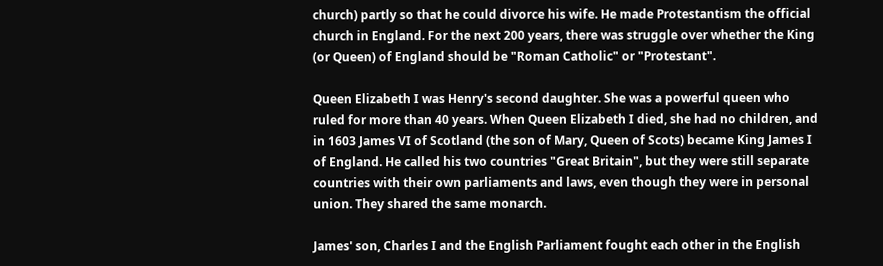church) partly so that he could divorce his wife. He made Protestantism the official church in England. For the next 200 years, there was struggle over whether the King (or Queen) of England should be "Roman Catholic" or "Protestant".

Queen Elizabeth I was Henry's second daughter. She was a powerful queen who ruled for more than 40 years. When Queen Elizabeth I died, she had no children, and in 1603 James VI of Scotland (the son of Mary, Queen of Scots) became King James I of England. He called his two countries "Great Britain", but they were still separate countries with their own parliaments and laws, even though they were in personal union. They shared the same monarch.

James' son, Charles I and the English Parliament fought each other in the English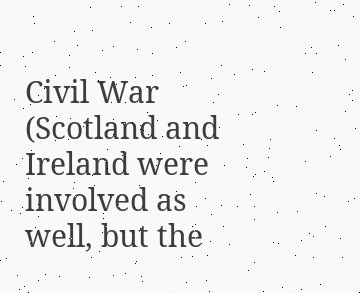Civil War (Scotland and Ireland were involved as well, but the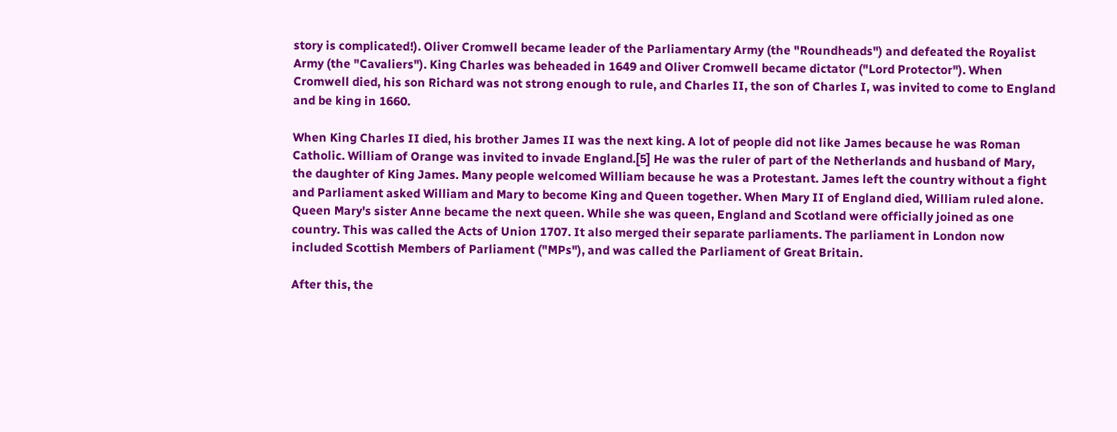story is complicated!). Oliver Cromwell became leader of the Parliamentary Army (the "Roundheads") and defeated the Royalist Army (the "Cavaliers"). King Charles was beheaded in 1649 and Oliver Cromwell became dictator ("Lord Protector"). When Cromwell died, his son Richard was not strong enough to rule, and Charles II, the son of Charles I, was invited to come to England and be king in 1660.

When King Charles II died, his brother James II was the next king. A lot of people did not like James because he was Roman Catholic. William of Orange was invited to invade England.[5] He was the ruler of part of the Netherlands and husband of Mary, the daughter of King James. Many people welcomed William because he was a Protestant. James left the country without a fight and Parliament asked William and Mary to become King and Queen together. When Mary II of England died, William ruled alone. Queen Mary's sister Anne became the next queen. While she was queen, England and Scotland were officially joined as one country. This was called the Acts of Union 1707. It also merged their separate parliaments. The parliament in London now included Scottish Members of Parliament ("MPs"), and was called the Parliament of Great Britain.

After this, the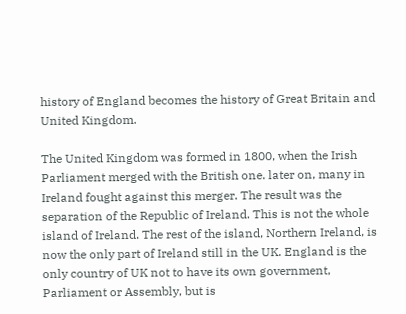history of England becomes the history of Great Britain and United Kingdom.

The United Kingdom was formed in 1800, when the Irish Parliament merged with the British one. later on, many in Ireland fought against this merger. The result was the separation of the Republic of Ireland. This is not the whole island of Ireland. The rest of the island, Northern Ireland, is now the only part of Ireland still in the UK. England is the only country of UK not to have its own government, Parliament or Assembly, but is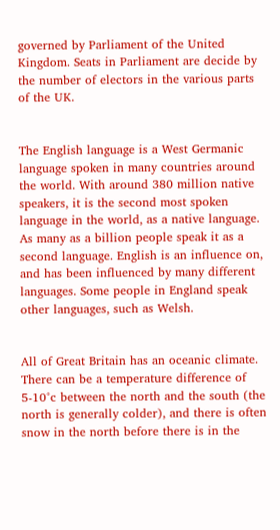governed by Parliament of the United Kingdom. Seats in Parliament are decide by the number of electors in the various parts of the UK.


The English language is a West Germanic language spoken in many countries around the world. With around 380 million native speakers, it is the second most spoken language in the world, as a native language. As many as a billion people speak it as a second language. English is an influence on, and has been influenced by many different languages. Some people in England speak other languages, such as Welsh.


All of Great Britain has an oceanic climate. There can be a temperature difference of 5-10°c between the north and the south (the north is generally colder), and there is often snow in the north before there is in the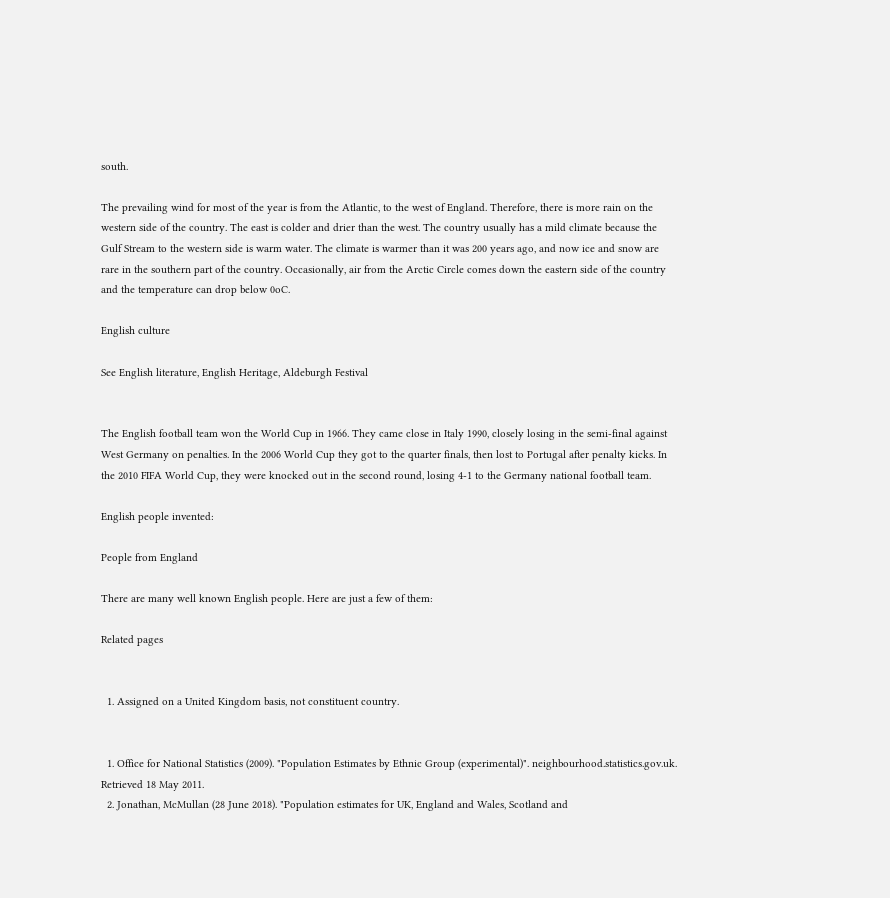south.

The prevailing wind for most of the year is from the Atlantic, to the west of England. Therefore, there is more rain on the western side of the country. The east is colder and drier than the west. The country usually has a mild climate because the Gulf Stream to the western side is warm water. The climate is warmer than it was 200 years ago, and now ice and snow are rare in the southern part of the country. Occasionally, air from the Arctic Circle comes down the eastern side of the country and the temperature can drop below 0oC.

English culture

See English literature, English Heritage, Aldeburgh Festival


The English football team won the World Cup in 1966. They came close in Italy 1990, closely losing in the semi-final against West Germany on penalties. In the 2006 World Cup they got to the quarter finals, then lost to Portugal after penalty kicks. In the 2010 FIFA World Cup, they were knocked out in the second round, losing 4-1 to the Germany national football team.

English people invented:

People from England

There are many well known English people. Here are just a few of them:

Related pages


  1. Assigned on a United Kingdom basis, not constituent country.


  1. Office for National Statistics (2009). "Population Estimates by Ethnic Group (experimental)". neighbourhood.statistics.gov.uk. Retrieved 18 May 2011.
  2. Jonathan, McMullan (28 June 2018). "Population estimates for UK, England and Wales, Scotland and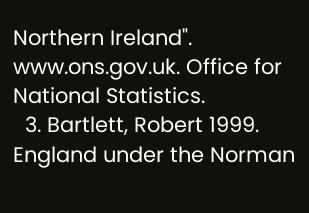Northern Ireland". www.ons.gov.uk. Office for National Statistics.
  3. Bartlett, Robert 1999. England under the Norman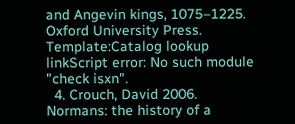and Angevin kings, 1075–1225. Oxford University Press. Template:Catalog lookup linkScript error: No such module "check isxn".
  4. Crouch, David 2006. Normans: the history of a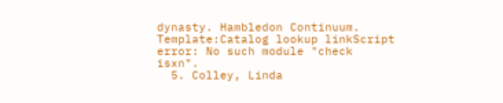dynasty. Hambledon Continuum. Template:Catalog lookup linkScript error: No such module "check isxn".
  5. Colley, Linda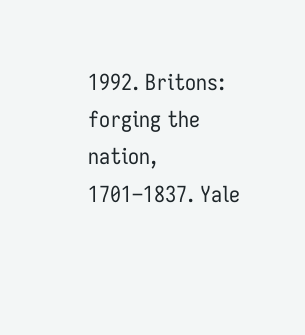1992. Britons: forging the nation, 1701–1837. Yale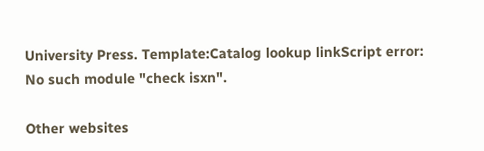University Press. Template:Catalog lookup linkScript error: No such module "check isxn".

Other websites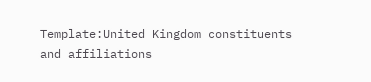Template:United Kingdom constituents and affiliations